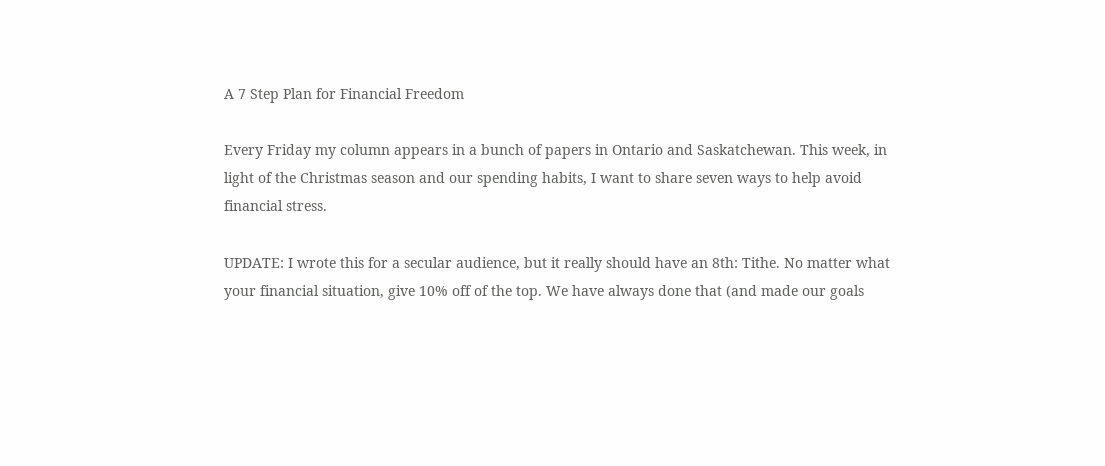A 7 Step Plan for Financial Freedom

Every Friday my column appears in a bunch of papers in Ontario and Saskatchewan. This week, in light of the Christmas season and our spending habits, I want to share seven ways to help avoid financial stress.

UPDATE: I wrote this for a secular audience, but it really should have an 8th: Tithe. No matter what your financial situation, give 10% off of the top. We have always done that (and made our goals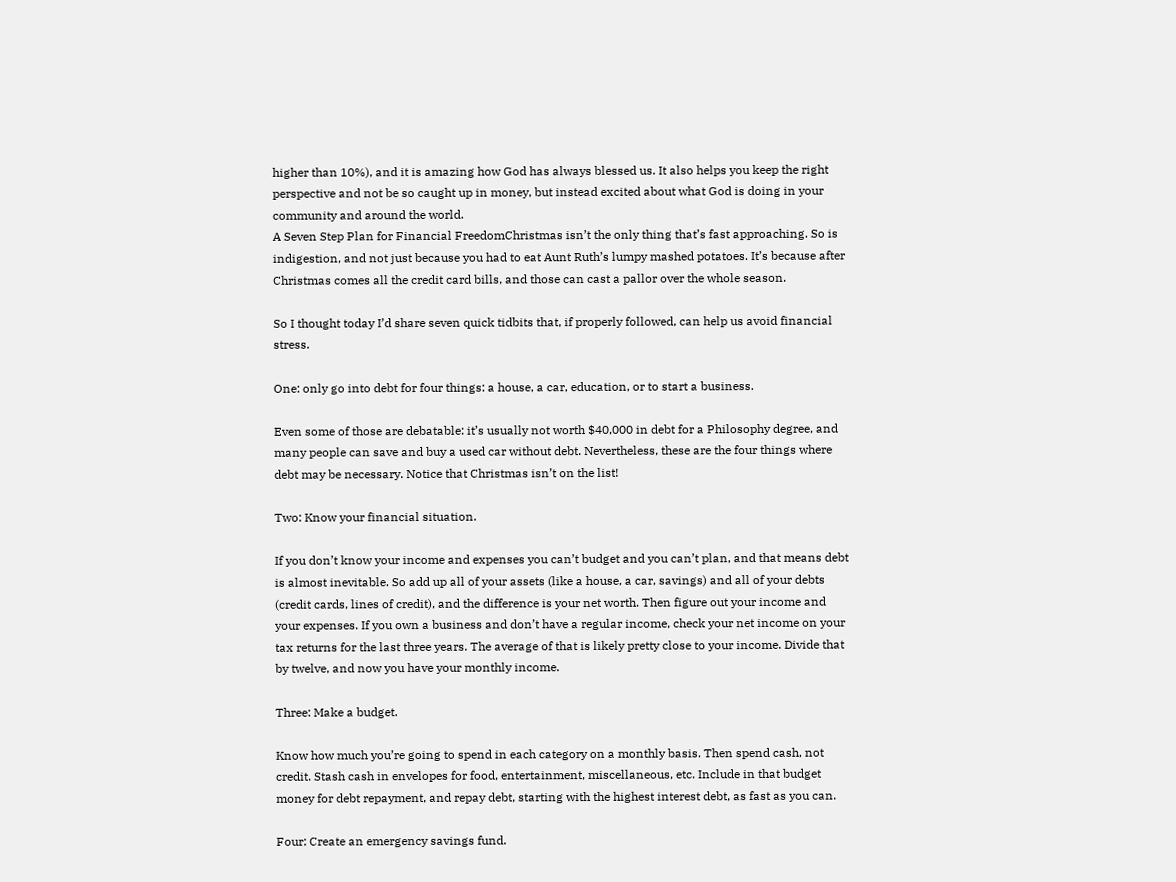higher than 10%), and it is amazing how God has always blessed us. It also helps you keep the right perspective and not be so caught up in money, but instead excited about what God is doing in your community and around the world.
A Seven Step Plan for Financial FreedomChristmas isn’t the only thing that’s fast approaching. So is indigestion, and not just because you had to eat Aunt Ruth’s lumpy mashed potatoes. It’s because after Christmas comes all the credit card bills, and those can cast a pallor over the whole season.

So I thought today I’d share seven quick tidbits that, if properly followed, can help us avoid financial stress.

One: only go into debt for four things: a house, a car, education, or to start a business.

Even some of those are debatable: it’s usually not worth $40,000 in debt for a Philosophy degree, and many people can save and buy a used car without debt. Nevertheless, these are the four things where debt may be necessary. Notice that Christmas isn’t on the list!

Two: Know your financial situation.

If you don’t know your income and expenses you can’t budget and you can’t plan, and that means debt is almost inevitable. So add up all of your assets (like a house, a car, savings) and all of your debts (credit cards, lines of credit), and the difference is your net worth. Then figure out your income and your expenses. If you own a business and don’t have a regular income, check your net income on your tax returns for the last three years. The average of that is likely pretty close to your income. Divide that by twelve, and now you have your monthly income.

Three: Make a budget.

Know how much you’re going to spend in each category on a monthly basis. Then spend cash, not credit. Stash cash in envelopes for food, entertainment, miscellaneous, etc. Include in that budget money for debt repayment, and repay debt, starting with the highest interest debt, as fast as you can.

Four: Create an emergency savings fund.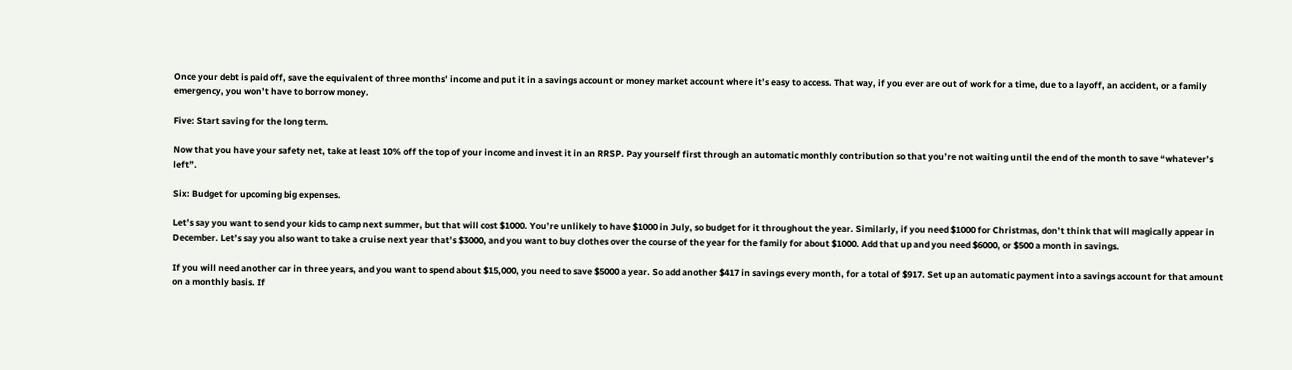Once your debt is paid off, save the equivalent of three months’ income and put it in a savings account or money market account where it’s easy to access. That way, if you ever are out of work for a time, due to a layoff, an accident, or a family emergency, you won’t have to borrow money.

Five: Start saving for the long term.

Now that you have your safety net, take at least 10% off the top of your income and invest it in an RRSP. Pay yourself first through an automatic monthly contribution so that you’re not waiting until the end of the month to save “whatever’s left”.

Six: Budget for upcoming big expenses.

Let’s say you want to send your kids to camp next summer, but that will cost $1000. You’re unlikely to have $1000 in July, so budget for it throughout the year. Similarly, if you need $1000 for Christmas, don’t think that will magically appear in December. Let’s say you also want to take a cruise next year that’s $3000, and you want to buy clothes over the course of the year for the family for about $1000. Add that up and you need $6000, or $500 a month in savings.

If you will need another car in three years, and you want to spend about $15,000, you need to save $5000 a year. So add another $417 in savings every month, for a total of $917. Set up an automatic payment into a savings account for that amount on a monthly basis. If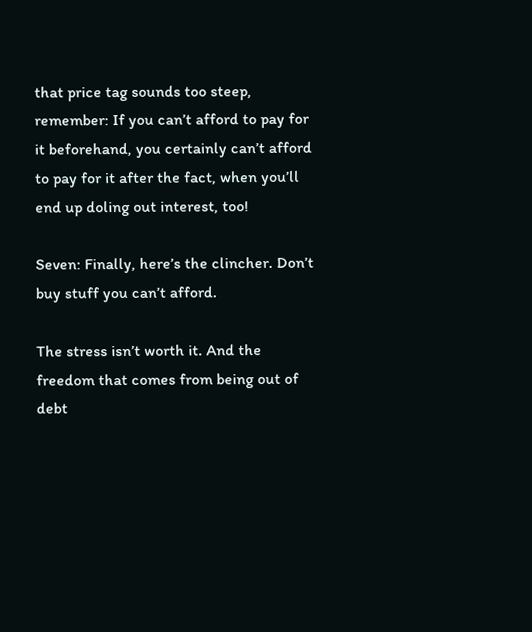that price tag sounds too steep, remember: If you can’t afford to pay for it beforehand, you certainly can’t afford to pay for it after the fact, when you’ll end up doling out interest, too!

Seven: Finally, here’s the clincher. Don’t buy stuff you can’t afford.

The stress isn’t worth it. And the freedom that comes from being out of debt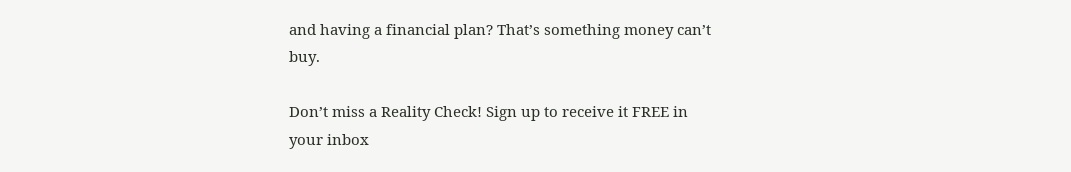and having a financial plan? That’s something money can’t buy.

Don’t miss a Reality Check! Sign up to receive it FREE in your inbox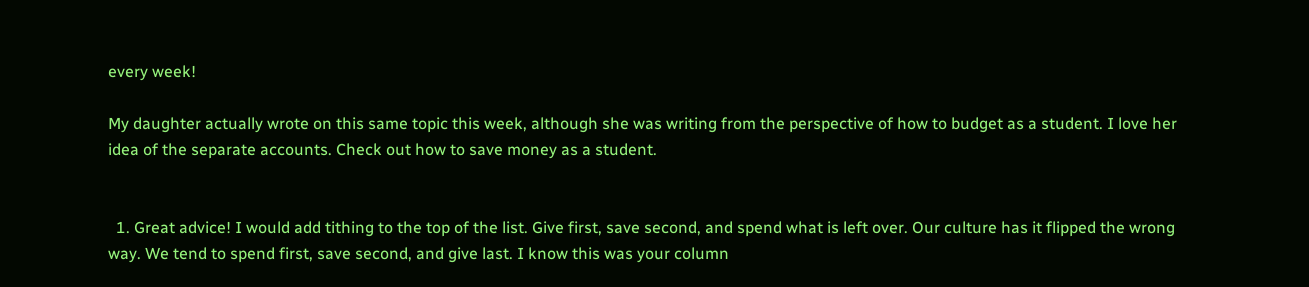every week!

My daughter actually wrote on this same topic this week, although she was writing from the perspective of how to budget as a student. I love her idea of the separate accounts. Check out how to save money as a student.


  1. Great advice! I would add tithing to the top of the list. Give first, save second, and spend what is left over. Our culture has it flipped the wrong way. We tend to spend first, save second, and give last. I know this was your column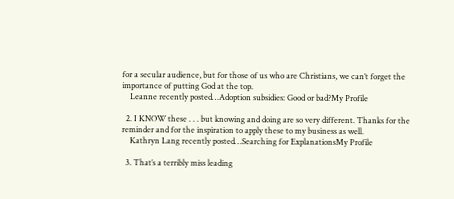for a secular audience, but for those of us who are Christians, we can’t forget the importance of putting God at the top.
    Leanne recently posted…Adoption subsidies: Good or bad?My Profile

  2. I KNOW these . . . but knowing and doing are so very different. Thanks for the reminder and for the inspiration to apply these to my business as well.
    Kathryn Lang recently posted…Searching for ExplanationsMy Profile

  3. That’s a terribly miss leading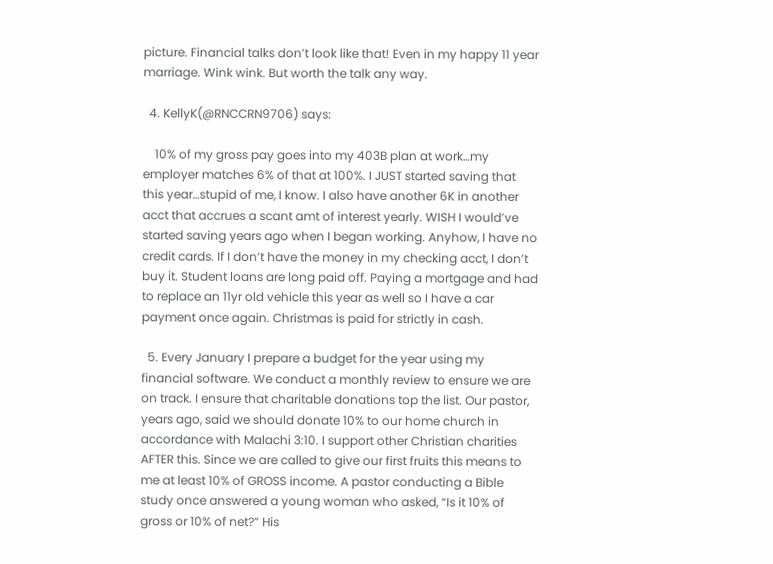picture. Financial talks don’t look like that! Even in my happy 11 year marriage. Wink wink. But worth the talk any way.

  4. KellyK(@RNCCRN9706) says:

    10% of my gross pay goes into my 403B plan at work…my employer matches 6% of that at 100%. I JUST started saving that this year…stupid of me, I know. I also have another 6K in another acct that accrues a scant amt of interest yearly. WISH I would’ve started saving years ago when I began working. Anyhow, I have no credit cards. If I don’t have the money in my checking acct, I don’t buy it. Student loans are long paid off. Paying a mortgage and had to replace an 11yr old vehicle this year as well so I have a car payment once again. Christmas is paid for strictly in cash.

  5. Every January I prepare a budget for the year using my financial software. We conduct a monthly review to ensure we are on track. I ensure that charitable donations top the list. Our pastor, years ago, said we should donate 10% to our home church in accordance with Malachi 3:10. I support other Christian charities AFTER this. Since we are called to give our first fruits this means to me at least 10% of GROSS income. A pastor conducting a Bible study once answered a young woman who asked, “Is it 10% of gross or 10% of net?” His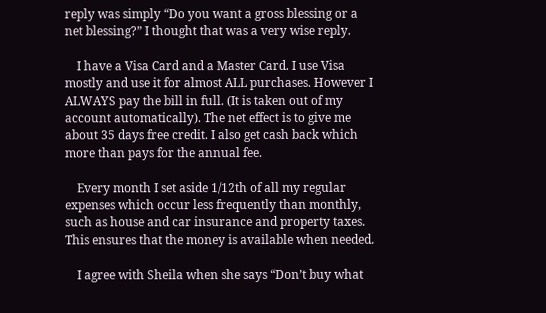reply was simply “Do you want a gross blessing or a net blessing?” I thought that was a very wise reply.

    I have a Visa Card and a Master Card. I use Visa mostly and use it for almost ALL purchases. However I ALWAYS pay the bill in full. (It is taken out of my account automatically). The net effect is to give me about 35 days free credit. I also get cash back which more than pays for the annual fee.

    Every month I set aside 1/12th of all my regular expenses which occur less frequently than monthly, such as house and car insurance and property taxes. This ensures that the money is available when needed.

    I agree with Sheila when she says “Don’t buy what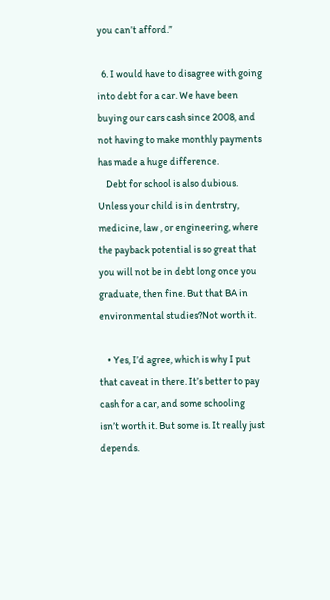you can’t afford.”

  6. I would have to disagree with going into debt for a car. We have been buying our cars cash since 2008, and not having to make monthly payments has made a huge difference.
    Debt for school is also dubious. Unless your child is in dentrstry, medicine, law , or engineering, where the payback potential is so great that you will not be in debt long once you graduate, then fine. But that BA in environmental studies?Not worth it.

    • Yes, I’d agree, which is why I put that caveat in there. It’s better to pay cash for a car, and some schooling isn’t worth it. But some is. It really just depends.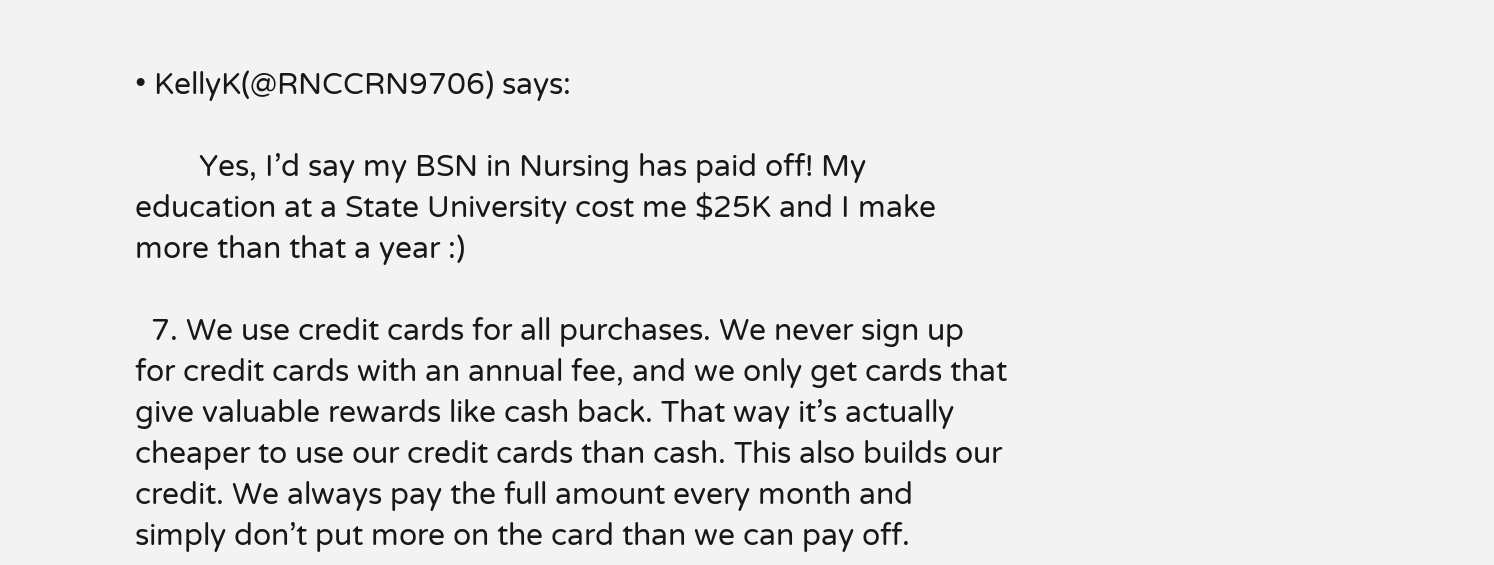• KellyK(@RNCCRN9706) says:

        Yes, I’d say my BSN in Nursing has paid off! My education at a State University cost me $25K and I make more than that a year :)

  7. We use credit cards for all purchases. We never sign up for credit cards with an annual fee, and we only get cards that give valuable rewards like cash back. That way it’s actually cheaper to use our credit cards than cash. This also builds our credit. We always pay the full amount every month and simply don’t put more on the card than we can pay off.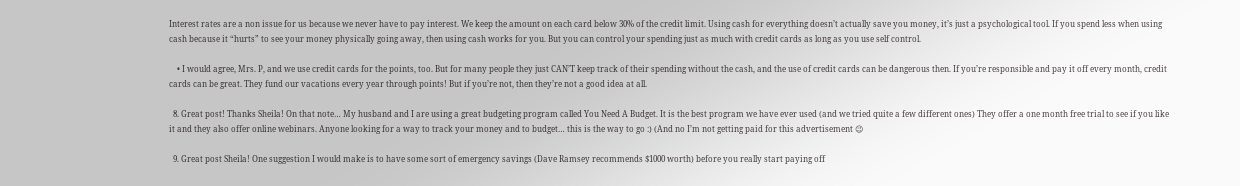Interest rates are a non issue for us because we never have to pay interest. We keep the amount on each card below 30% of the credit limit. Using cash for everything doesn’t actually save you money, it’s just a psychological tool. If you spend less when using cash because it “hurts” to see your money physically going away, then using cash works for you. But you can control your spending just as much with credit cards as long as you use self control.

    • I would agree, Mrs. P, and we use credit cards for the points, too. But for many people they just CAN’T keep track of their spending without the cash, and the use of credit cards can be dangerous then. If you’re responsible and pay it off every month, credit cards can be great. They fund our vacations every year through points! But if you’re not, then they’re not a good idea at all.

  8. Great post! Thanks Sheila! On that note… My husband and I are using a great budgeting program called You Need A Budget. It is the best program we have ever used (and we tried quite a few different ones) They offer a one month free trial to see if you like it and they also offer online webinars. Anyone looking for a way to track your money and to budget… this is the way to go :) (And no I’m not getting paid for this advertisement 😉

  9. Great post Sheila! One suggestion I would make is to have some sort of emergency savings (Dave Ramsey recommends $1000 worth) before you really start paying off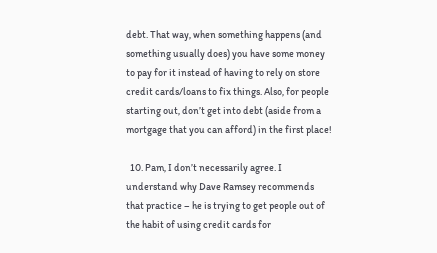debt. That way, when something happens (and something usually does) you have some money to pay for it instead of having to rely on store credit cards/loans to fix things. Also, for people starting out, don’t get into debt (aside from a mortgage that you can afford) in the first place!

  10. Pam, I don’t necessarily agree. I understand why Dave Ramsey recommends that practice – he is trying to get people out of the habit of using credit cards for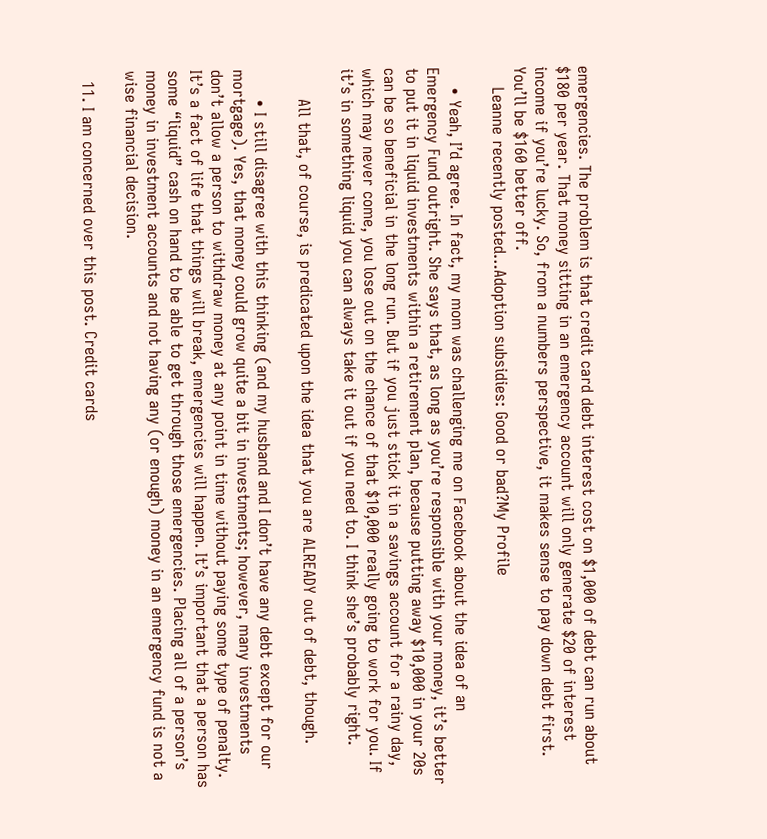emergencies. The problem is that credit card debt interest cost on $1,000 of debt can run about $180 per year. That money sitting in an emergency account will only generate $20 of interest income if you’re lucky. So, from a numbers perspective, it makes sense to pay down debt first. You’ll be $160 better off.
    Leanne recently posted…Adoption subsidies: Good or bad?My Profile

    • Yeah, I’d agree. In fact, my mom was challenging me on Facebook about the idea of an Emergency Fund outright. She says that, as long as you’re responsible with your money, it’s better to put it in liquid investments within a retirement plan, because putting away $10,000 in your 20s can be so beneficial in the long run. But if you just stick it in a savings account for a rainy day, which may never come, you lose out on the chance of that $10,000 really going to work for you. If it’s in something liquid you can always take it out if you need to. I think she’s probably right.

      All that, of course, is predicated upon the idea that you are ALREADY out of debt, though.

      • I still disagree with this thinking (and my husband and I don’t have any debt except for our mortgage). Yes, that money could grow quite a bit in investments; however, many investments don’t allow a person to withdraw money at any point in time without paying some type of penalty. It’s a fact of life that things will break, emergencies will happen. It’s important that a person has some “liquid” cash on hand to be able to get through those emergencies. Placing all of a person’s money in investment accounts and not having any (or enough) money in an emergency fund is not a wise financial decision.

  11. I am concerned over this post. Credit cards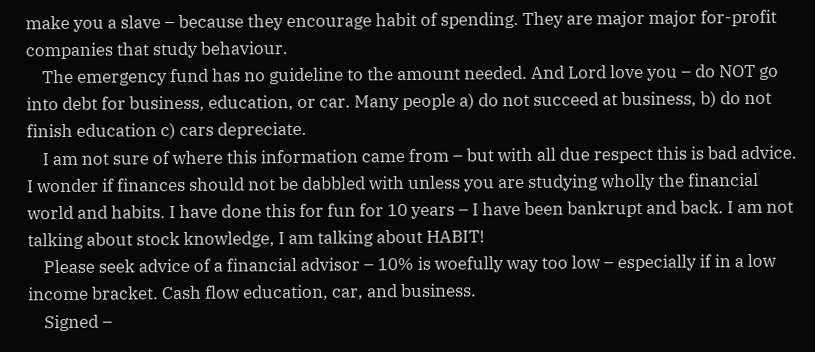make you a slave – because they encourage habit of spending. They are major major for-profit companies that study behaviour.
    The emergency fund has no guideline to the amount needed. And Lord love you – do NOT go into debt for business, education, or car. Many people a) do not succeed at business, b) do not finish education c) cars depreciate.
    I am not sure of where this information came from – but with all due respect this is bad advice. I wonder if finances should not be dabbled with unless you are studying wholly the financial world and habits. I have done this for fun for 10 years – I have been bankrupt and back. I am not talking about stock knowledge, I am talking about HABIT!
    Please seek advice of a financial advisor – 10% is woefully way too low – especially if in a low income bracket. Cash flow education, car, and business.
    Signed –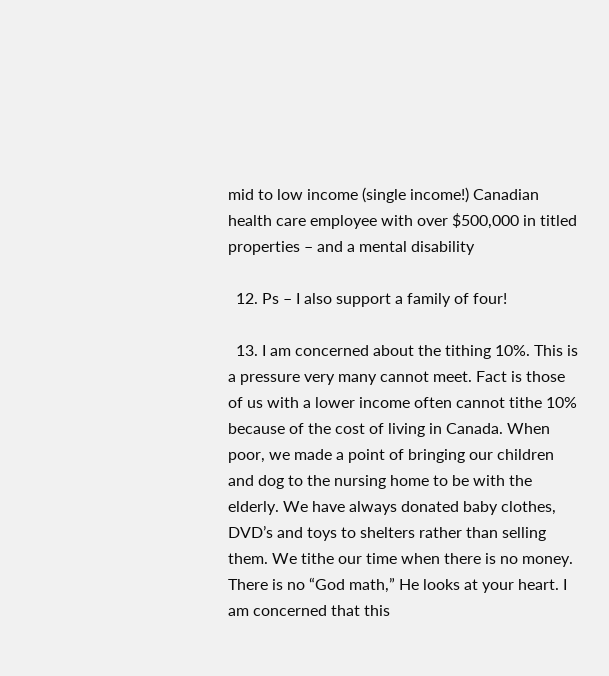mid to low income (single income!) Canadian health care employee with over $500,000 in titled properties – and a mental disability

  12. Ps – I also support a family of four!

  13. I am concerned about the tithing 10%. This is a pressure very many cannot meet. Fact is those of us with a lower income often cannot tithe 10% because of the cost of living in Canada. When poor, we made a point of bringing our children and dog to the nursing home to be with the elderly. We have always donated baby clothes, DVD’s and toys to shelters rather than selling them. We tithe our time when there is no money. There is no “God math,” He looks at your heart. I am concerned that this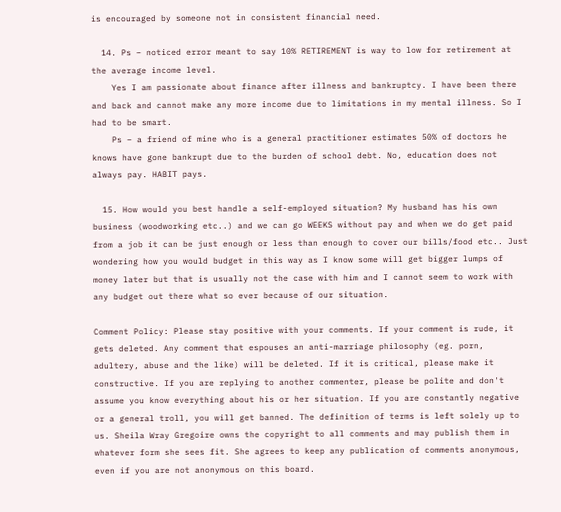is encouraged by someone not in consistent financial need.

  14. Ps – noticed error meant to say 10% RETIREMENT is way to low for retirement at the average income level.
    Yes I am passionate about finance after illness and bankruptcy. I have been there and back and cannot make any more income due to limitations in my mental illness. So I had to be smart.
    Ps – a friend of mine who is a general practitioner estimates 50% of doctors he knows have gone bankrupt due to the burden of school debt. No, education does not always pay. HABIT pays.

  15. How would you best handle a self-employed situation? My husband has his own business (woodworking etc..) and we can go WEEKS without pay and when we do get paid from a job it can be just enough or less than enough to cover our bills/food etc.. Just wondering how you would budget in this way as I know some will get bigger lumps of money later but that is usually not the case with him and I cannot seem to work with any budget out there what so ever because of our situation.

Comment Policy: Please stay positive with your comments. If your comment is rude, it gets deleted. Any comment that espouses an anti-marriage philosophy (eg. porn, adultery, abuse and the like) will be deleted. If it is critical, please make it constructive. If you are replying to another commenter, please be polite and don't assume you know everything about his or her situation. If you are constantly negative or a general troll, you will get banned. The definition of terms is left solely up to us. Sheila Wray Gregoire owns the copyright to all comments and may publish them in whatever form she sees fit. She agrees to keep any publication of comments anonymous, even if you are not anonymous on this board.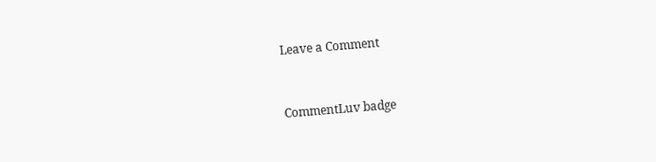Leave a Comment


CommentLuv badge